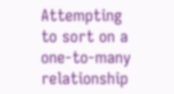Attempting to sort on a one-to-many relationship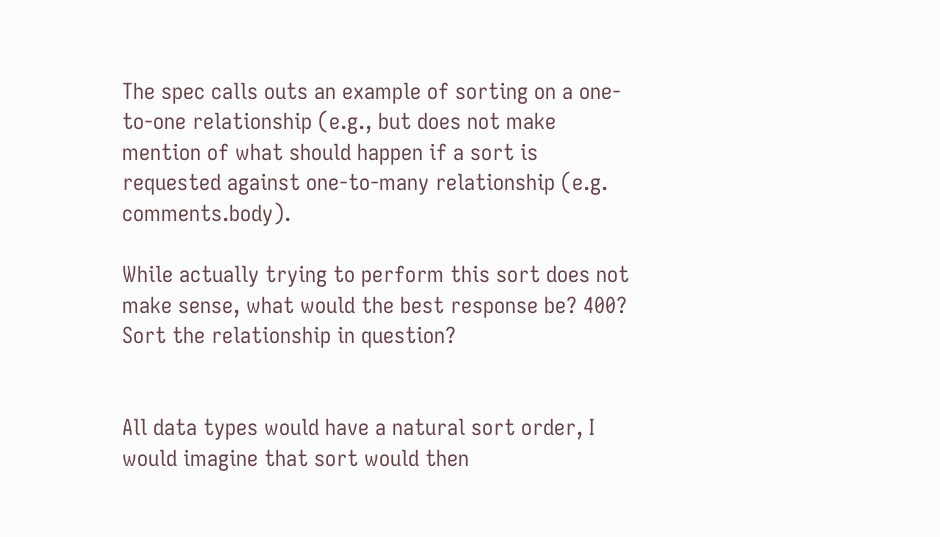The spec calls outs an example of sorting on a one-to-one relationship (e.g., but does not make mention of what should happen if a sort is requested against one-to-many relationship (e.g. comments.body).

While actually trying to perform this sort does not make sense, what would the best response be? 400? Sort the relationship in question?


All data types would have a natural sort order, I would imagine that sort would then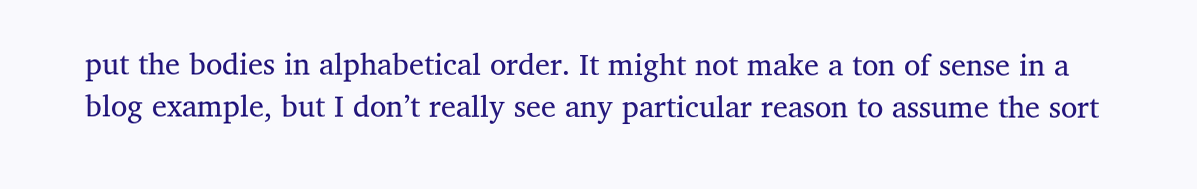put the bodies in alphabetical order. It might not make a ton of sense in a blog example, but I don’t really see any particular reason to assume the sort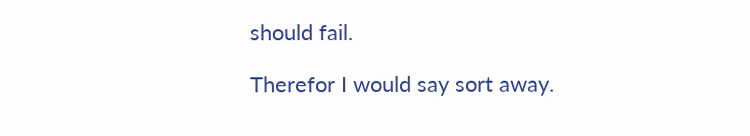should fail.

Therefor I would say sort away.